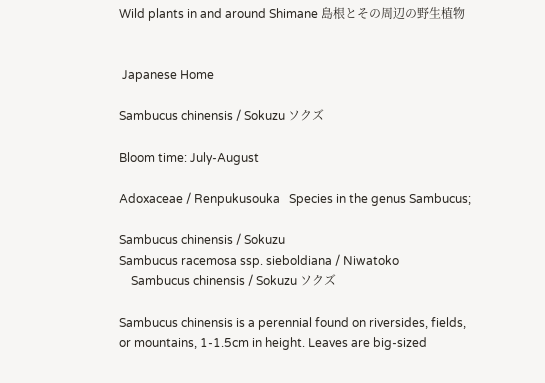Wild plants in and around Shimane 島根とその周辺の野生植物


 Japanese Home

Sambucus chinensis / Sokuzu ソクズ

Bloom time: July-August

Adoxaceae / Renpukusouka   Species in the genus Sambucus;

Sambucus chinensis / Sokuzu
Sambucus racemosa ssp. sieboldiana / Niwatoko
    Sambucus chinensis / Sokuzu ソクズ

Sambucus chinensis is a perennial found on riversides, fields, or mountains, 1-1.5cm in height. Leaves are big-sized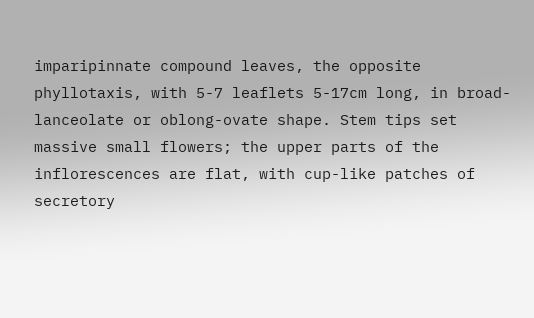imparipinnate compound leaves, the opposite phyllotaxis, with 5-7 leaflets 5-17cm long, in broad-lanceolate or oblong-ovate shape. Stem tips set massive small flowers; the upper parts of the inflorescences are flat, with cup-like patches of secretory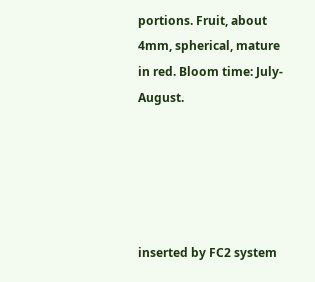portions. Fruit, about 4mm, spherical, mature in red. Bloom time: July-August.





inserted by FC2 system